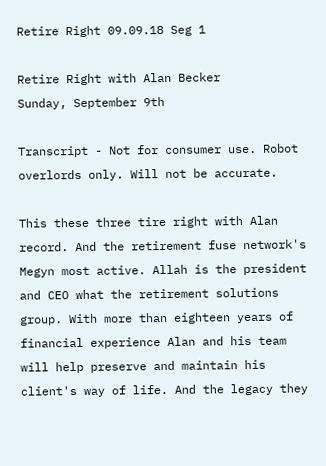Retire Right 09.09.18 Seg 1

Retire Right with Alan Becker
Sunday, September 9th

Transcript - Not for consumer use. Robot overlords only. Will not be accurate.

This these three tire right with Alan record. And the retirement fuse network's Megyn most active. Allah is the president and CEO what the retirement solutions group. With more than eighteen years of financial experience Alan and his team will help preserve and maintain his client's way of life. And the legacy they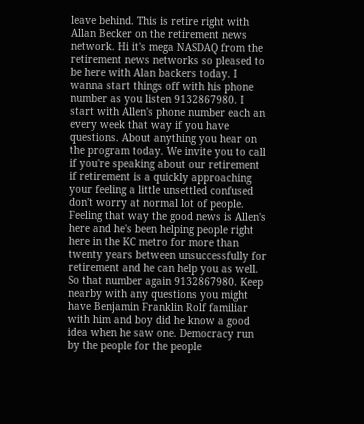leave behind. This is retire right with Allan Becker on the retirement news network. Hi it's mega NASDAQ from the retirement news networks so pleased to be here with Alan backers today. I wanna start things off with his phone number as you listen 9132867980. I start with Allen's phone number each an every week that way if you have questions. About anything you hear on the program today. We invite you to call if you're speaking about our retirement if retirement is a quickly approaching your feeling a little unsettled confused don't worry at normal lot of people. Feeling that way the good news is Allen's here and he's been helping people right here in the KC metro for more than twenty years between unsuccessfully for retirement and he can help you as well. So that number again 9132867980. Keep nearby with any questions you might have Benjamin Franklin Rolf familiar with him and boy did he know a good idea when he saw one. Democracy run by the people for the people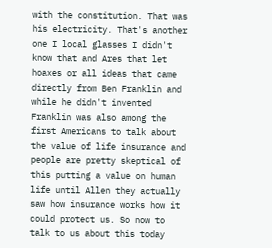with the constitution. That was his electricity. That's another one I local glasses I didn't know that and Ares that let hoaxes or all ideas that came directly from Ben Franklin and while he didn't invented Franklin was also among the first Americans to talk about the value of life insurance and people are pretty skeptical of this putting a value on human life until Allen they actually saw how insurance works how it could protect us. So now to talk to us about this today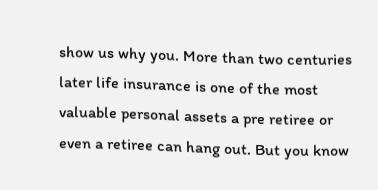show us why you. More than two centuries later life insurance is one of the most valuable personal assets a pre retiree or even a retiree can hang out. But you know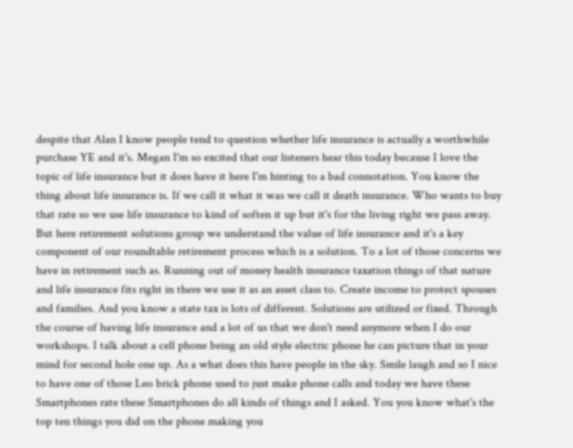despite that Alan I know people tend to question whether life insurance is actually a worthwhile purchase YE and it's. Megan I'm so excited that our listeners hear this today because I love the topic of life insurance but it does have it here I'm hinting to a bad connotation. You know the thing about life insurance is. If we call it what it was we call it death insurance. Who wants to buy that rate so we use life insurance to kind of soften it up but it's for the living right we pass away. But here retirement solutions group we understand the value of life insurance and it's a key component of our roundtable retirement process which is a solution. To a lot of those concerns we have in retirement such as. Running out of money health insurance taxation things of that nature and life insurance fits right in there we use it as an asset class to. Create income to protect spouses and families. And you know a state tax is lots of different. Solutions are utilized or fixed. Through the course of having life insurance and a lot of us that we don't need anymore when I do our workshops. I talk about a cell phone being an old style electric phone he can picture that in your mind for second hole one up. As a what does this have people in the sky. Smile laugh and so I nice to have one of those Leo brick phone used to just make phone calls and today we have these Smartphones rate these Smartphones do all kinds of things and I asked. You you know what's the top ten things you did on the phone making you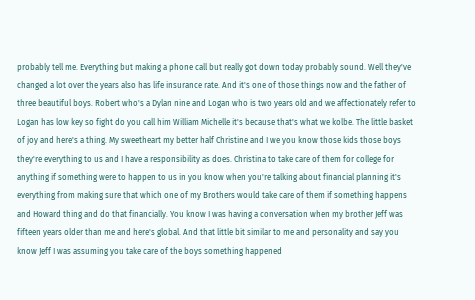probably tell me. Everything but making a phone call but really got down today probably sound. Well they've changed a lot over the years also has life insurance rate. And it's one of those things now and the father of three beautiful boys. Robert who's a Dylan nine and Logan who is two years old and we affectionately refer to Logan has low key so fight do you call him William Michelle it's because that's what we kolbe. The little basket of joy and here's a thing. My sweetheart my better half Christine and I we you know those kids those boys they're everything to us and I have a responsibility as does. Christina to take care of them for college for anything if something were to happen to us in you know when you're talking about financial planning it's everything from making sure that which one of my Brothers would take care of them if something happens and Howard thing and do that financially. You know I was having a conversation when my brother Jeff was fifteen years older than me and here's global. And that little bit similar to me and personality and say you know Jeff I was assuming you take care of the boys something happened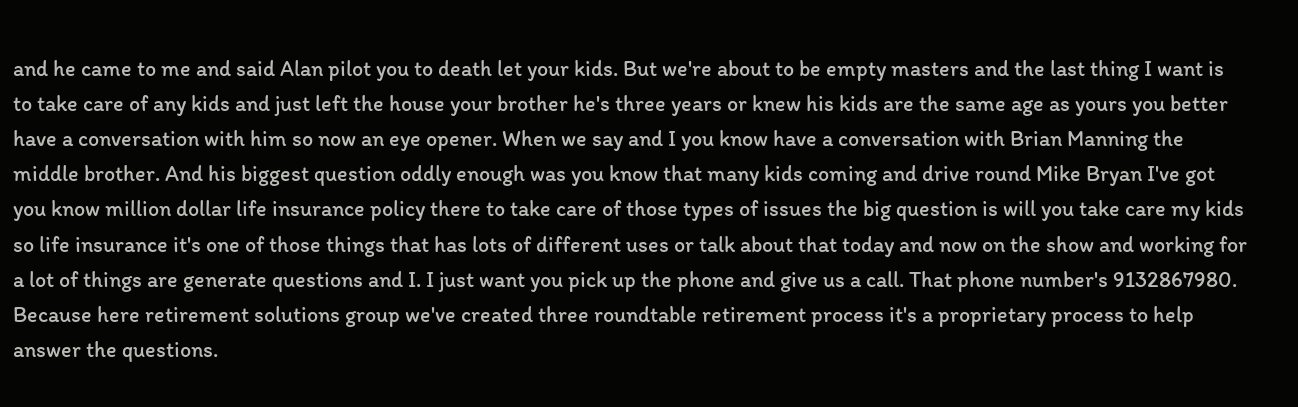and he came to me and said Alan pilot you to death let your kids. But we're about to be empty masters and the last thing I want is to take care of any kids and just left the house your brother he's three years or knew his kids are the same age as yours you better have a conversation with him so now an eye opener. When we say and I you know have a conversation with Brian Manning the middle brother. And his biggest question oddly enough was you know that many kids coming and drive round Mike Bryan I've got you know million dollar life insurance policy there to take care of those types of issues the big question is will you take care my kids so life insurance it's one of those things that has lots of different uses or talk about that today and now on the show and working for a lot of things are generate questions and I. I just want you pick up the phone and give us a call. That phone number's 9132867980. Because here retirement solutions group we've created three roundtable retirement process it's a proprietary process to help answer the questions.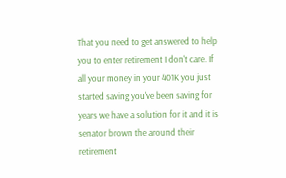That you need to get answered to help you to enter retirement I don't care. If all your money in your 401K you just started saving you've been saving for years we have a solution for it and it is senator brown the around their retirement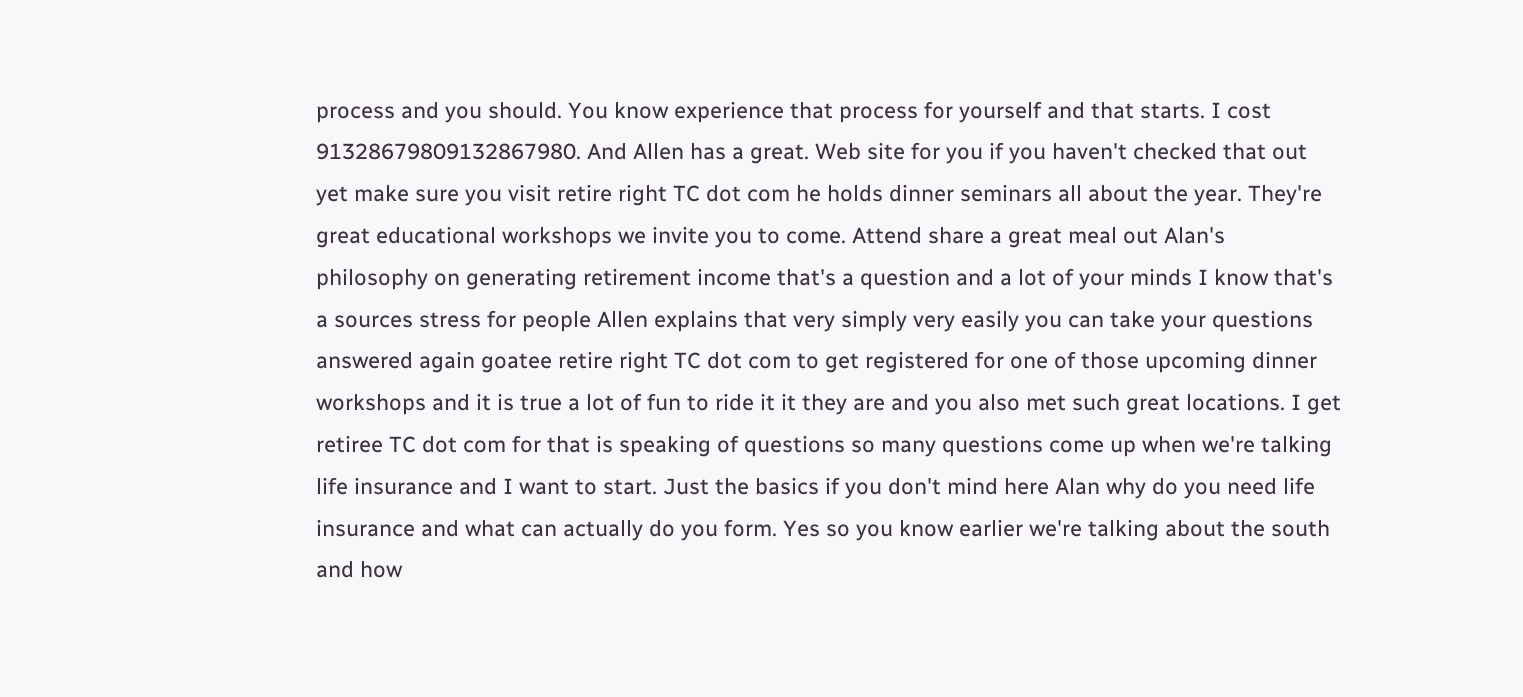process and you should. You know experience that process for yourself and that starts. I cost 91328679809132867980. And Allen has a great. Web site for you if you haven't checked that out yet make sure you visit retire right TC dot com he holds dinner seminars all about the year. They're great educational workshops we invite you to come. Attend share a great meal out Alan's philosophy on generating retirement income that's a question and a lot of your minds I know that's a sources stress for people Allen explains that very simply very easily you can take your questions answered again goatee retire right TC dot com to get registered for one of those upcoming dinner workshops and it is true a lot of fun to ride it it they are and you also met such great locations. I get retiree TC dot com for that is speaking of questions so many questions come up when we're talking life insurance and I want to start. Just the basics if you don't mind here Alan why do you need life insurance and what can actually do you form. Yes so you know earlier we're talking about the south and how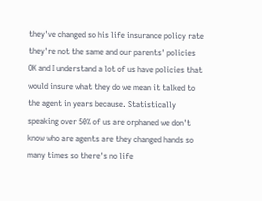they've changed so his life insurance policy rate they're not the same and our parents' policies OK and I understand a lot of us have policies that would insure what they do we mean it talked to the agent in years because. Statistically speaking over 50% of us are orphaned we don't know who are agents are they changed hands so many times so there's no life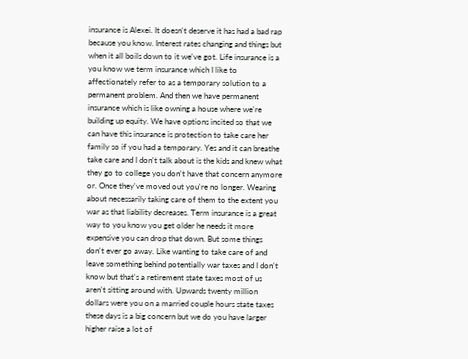insurance is Alexei. It doesn't deserve it has had a bad rap because you know. Interest rates changing and things but when it all boils down to it we've got. Life insurance is a you know we term insurance which I like to affectionately refer to as a temporary solution to a permanent problem. And then we have permanent insurance which is like owning a house where we're building up equity. We have options incited so that we can have this insurance is protection to take care her family so if you had a temporary. Yes and it can breathe take care and I don't talk about is the kids and knew what they go to college you don't have that concern anymore or. Once they've moved out you're no longer. Wearing about necessarily taking care of them to the extent you war as that liability decreases. Term insurance is a great way to you know you get older he needs it more expensive you can drop that down. But some things don't ever go away. Like wanting to take care of and leave something behind potentially war taxes and I don't know but that's a retirement state taxes most of us aren't sitting around with. Upwards twenty million dollars were you on a married couple hours state taxes these days is a big concern but we do you have larger higher raise a lot of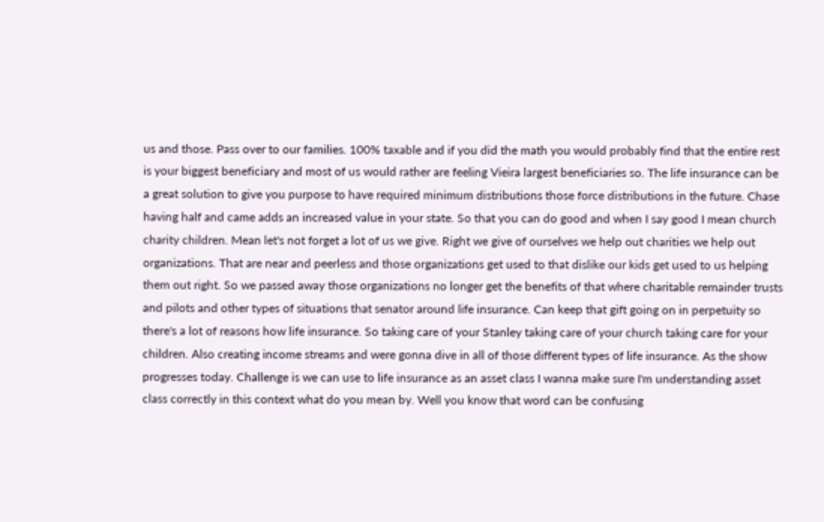us and those. Pass over to our families. 100% taxable and if you did the math you would probably find that the entire rest is your biggest beneficiary and most of us would rather are feeling Vieira largest beneficiaries so. The life insurance can be a great solution to give you purpose to have required minimum distributions those force distributions in the future. Chase having half and came adds an increased value in your state. So that you can do good and when I say good I mean church charity children. Mean let's not forget a lot of us we give. Right we give of ourselves we help out charities we help out organizations. That are near and peerless and those organizations get used to that dislike our kids get used to us helping them out right. So we passed away those organizations no longer get the benefits of that where charitable remainder trusts and pilots and other types of situations that senator around life insurance. Can keep that gift going on in perpetuity so there's a lot of reasons how life insurance. So taking care of your Stanley taking care of your church taking care for your children. Also creating income streams and were gonna dive in all of those different types of life insurance. As the show progresses today. Challenge is we can use to life insurance as an asset class I wanna make sure I'm understanding asset class correctly in this context what do you mean by. Well you know that word can be confusing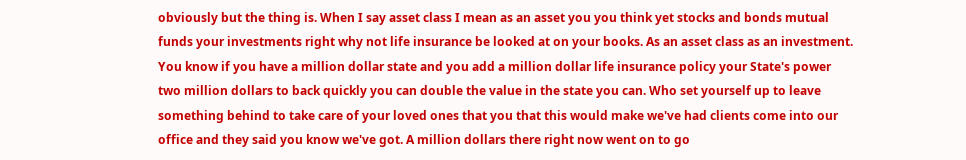obviously but the thing is. When I say asset class I mean as an asset you you think yet stocks and bonds mutual funds your investments right why not life insurance be looked at on your books. As an asset class as an investment. You know if you have a million dollar state and you add a million dollar life insurance policy your State's power two million dollars to back quickly you can double the value in the state you can. Who set yourself up to leave something behind to take care of your loved ones that you that this would make we've had clients come into our office and they said you know we've got. A million dollars there right now went on to go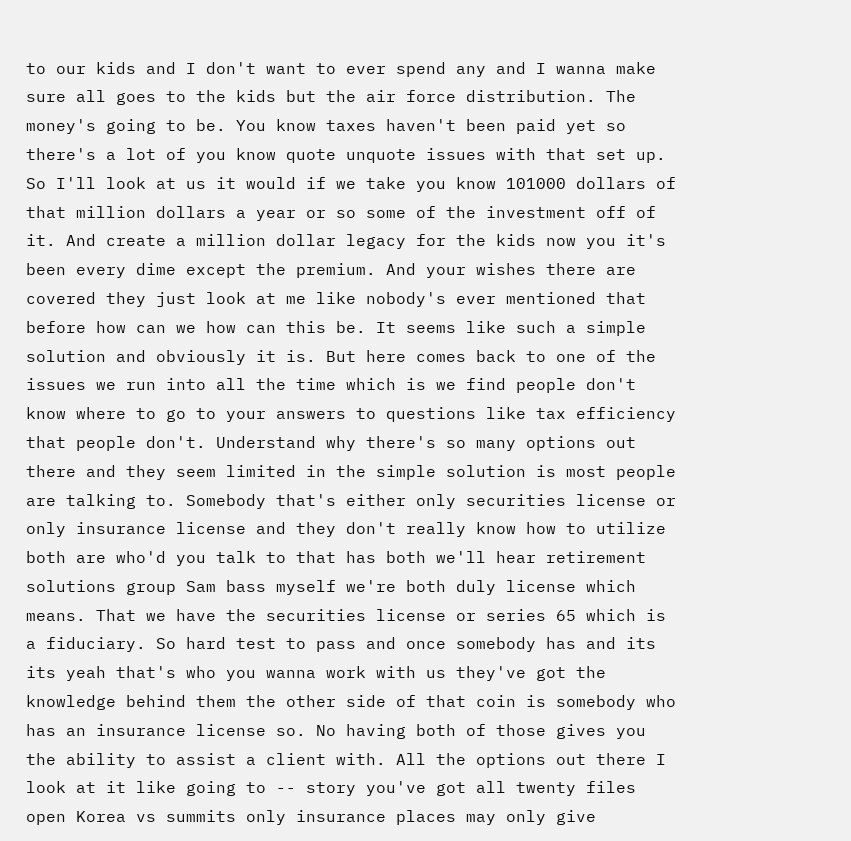to our kids and I don't want to ever spend any and I wanna make sure all goes to the kids but the air force distribution. The money's going to be. You know taxes haven't been paid yet so there's a lot of you know quote unquote issues with that set up. So I'll look at us it would if we take you know 101000 dollars of that million dollars a year or so some of the investment off of it. And create a million dollar legacy for the kids now you it's been every dime except the premium. And your wishes there are covered they just look at me like nobody's ever mentioned that before how can we how can this be. It seems like such a simple solution and obviously it is. But here comes back to one of the issues we run into all the time which is we find people don't know where to go to your answers to questions like tax efficiency that people don't. Understand why there's so many options out there and they seem limited in the simple solution is most people are talking to. Somebody that's either only securities license or only insurance license and they don't really know how to utilize both are who'd you talk to that has both we'll hear retirement solutions group Sam bass myself we're both duly license which means. That we have the securities license or series 65 which is a fiduciary. So hard test to pass and once somebody has and its its yeah that's who you wanna work with us they've got the knowledge behind them the other side of that coin is somebody who has an insurance license so. No having both of those gives you the ability to assist a client with. All the options out there I look at it like going to -- story you've got all twenty files open Korea vs summits only insurance places may only give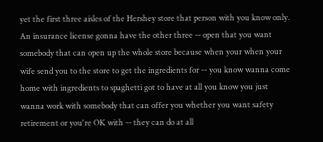yet the first three aisles of the Hershey store that person with you know only. An insurance license gonna have the other three -- open that you want somebody that can open up the whole store because when your when your wife send you to the store to get the ingredients for -- you know wanna come home with ingredients to spaghetti got to have at all you know you just wanna work with somebody that can offer you whether you want safety retirement or you're OK with -- they can do at all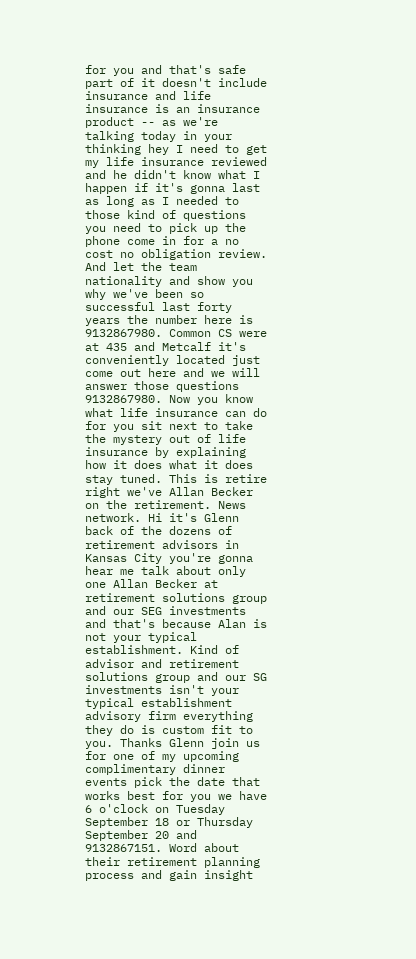for you and that's safe part of it doesn't include insurance and life insurance is an insurance product -- as we're talking today in your thinking hey I need to get my life insurance reviewed and he didn't know what I happen if it's gonna last as long as I needed to those kind of questions you need to pick up the phone come in for a no cost no obligation review. And let the team nationality and show you why we've been so successful last forty years the number here is 9132867980. Common CS were at 435 and Metcalf it's conveniently located just come out here and we will answer those questions 9132867980. Now you know what life insurance can do for you sit next to take the mystery out of life insurance by explaining how it does what it does stay tuned. This is retire right we've Allan Becker on the retirement. News network. Hi it's Glenn back of the dozens of retirement advisors in Kansas City you're gonna hear me talk about only one Allan Becker at retirement solutions group and our SEG investments and that's because Alan is not your typical establishment. Kind of advisor and retirement solutions group and our SG investments isn't your typical establishment advisory firm everything they do is custom fit to you. Thanks Glenn join us for one of my upcoming complimentary dinner events pick the date that works best for you we have 6 o'clock on Tuesday September 18 or Thursday September 20 and 9132867151. Word about their retirement planning process and gain insight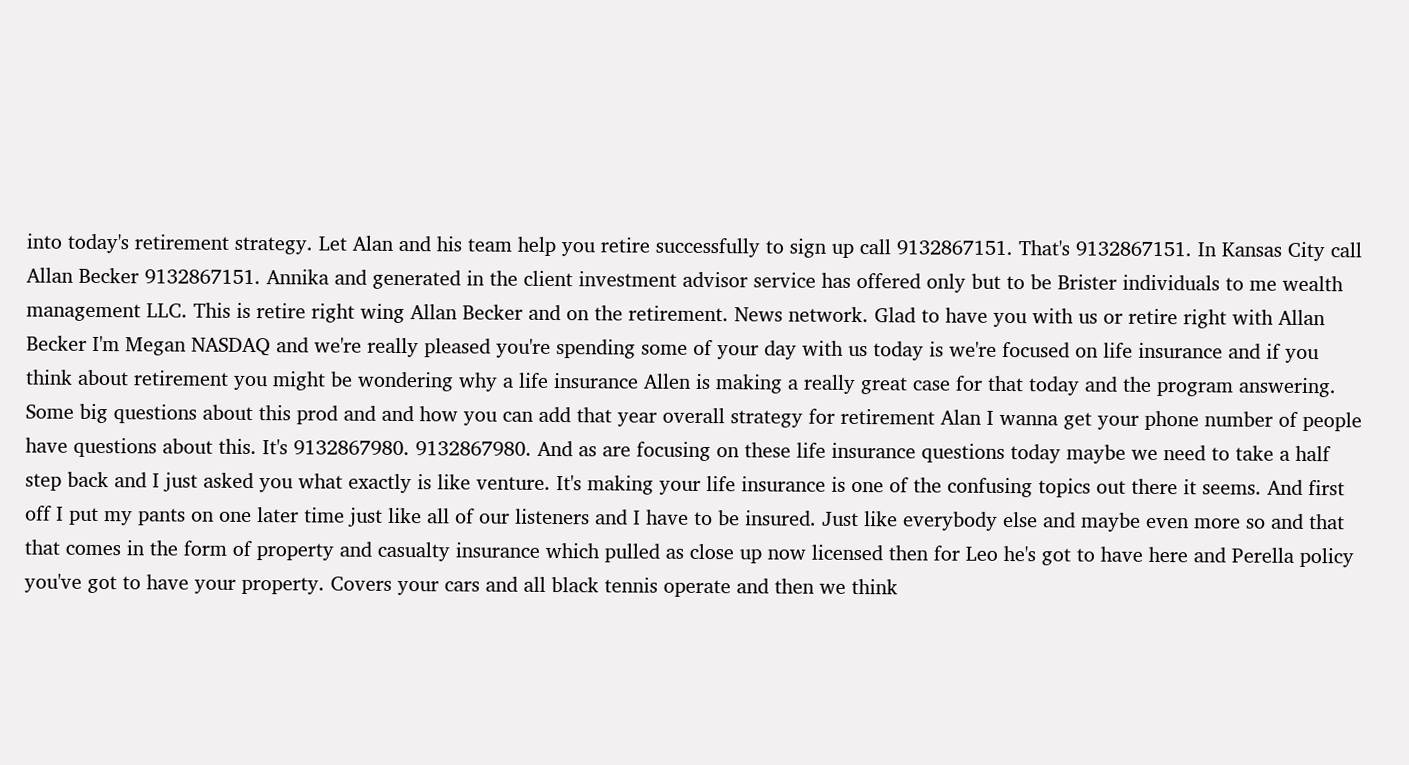into today's retirement strategy. Let Alan and his team help you retire successfully to sign up call 9132867151. That's 9132867151. In Kansas City call Allan Becker 9132867151. Annika and generated in the client investment advisor service has offered only but to be Brister individuals to me wealth management LLC. This is retire right wing Allan Becker and on the retirement. News network. Glad to have you with us or retire right with Allan Becker I'm Megan NASDAQ and we're really pleased you're spending some of your day with us today is we're focused on life insurance and if you think about retirement you might be wondering why a life insurance Allen is making a really great case for that today and the program answering. Some big questions about this prod and and how you can add that year overall strategy for retirement Alan I wanna get your phone number of people have questions about this. It's 9132867980. 9132867980. And as are focusing on these life insurance questions today maybe we need to take a half step back and I just asked you what exactly is like venture. It's making your life insurance is one of the confusing topics out there it seems. And first off I put my pants on one later time just like all of our listeners and I have to be insured. Just like everybody else and maybe even more so and that that comes in the form of property and casualty insurance which pulled as close up now licensed then for Leo he's got to have here and Perella policy you've got to have your property. Covers your cars and all black tennis operate and then we think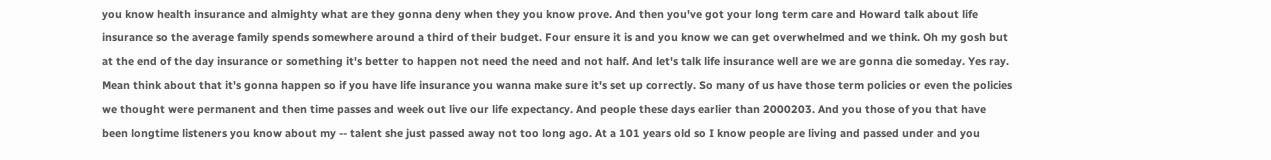you know health insurance and almighty what are they gonna deny when they you know prove. And then you've got your long term care and Howard talk about life insurance so the average family spends somewhere around a third of their budget. Four ensure it is and you know we can get overwhelmed and we think. Oh my gosh but at the end of the day insurance or something it's better to happen not need the need and not half. And let's talk life insurance well are we are gonna die someday. Yes ray. Mean think about that it's gonna happen so if you have life insurance you wanna make sure it's set up correctly. So many of us have those term policies or even the policies we thought were permanent and then time passes and week out live our life expectancy. And people these days earlier than 2000203. And you those of you that have been longtime listeners you know about my -- talent she just passed away not too long ago. At a 101 years old so I know people are living and passed under and you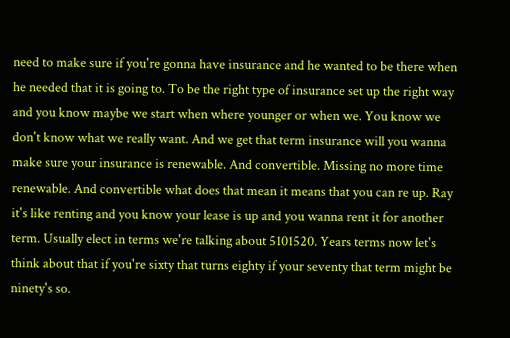need to make sure if you're gonna have insurance and he wanted to be there when he needed that it is going to. To be the right type of insurance set up the right way and you know maybe we start when where younger or when we. You know we don't know what we really want. And we get that term insurance will you wanna make sure your insurance is renewable. And convertible. Missing no more time renewable. And convertible what does that mean it means that you can re up. Ray it's like renting and you know your lease is up and you wanna rent it for another term. Usually elect in terms we're talking about 5101520. Years terms now let's think about that if you're sixty that turns eighty if your seventy that term might be ninety's so.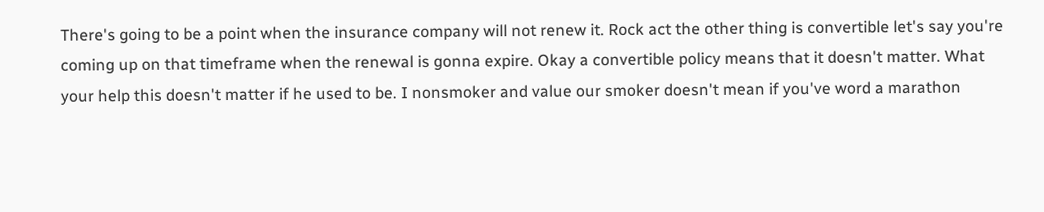There's going to be a point when the insurance company will not renew it. Rock act the other thing is convertible let's say you're coming up on that timeframe when the renewal is gonna expire. Okay a convertible policy means that it doesn't matter. What your help this doesn't matter if he used to be. I nonsmoker and value our smoker doesn't mean if you've word a marathon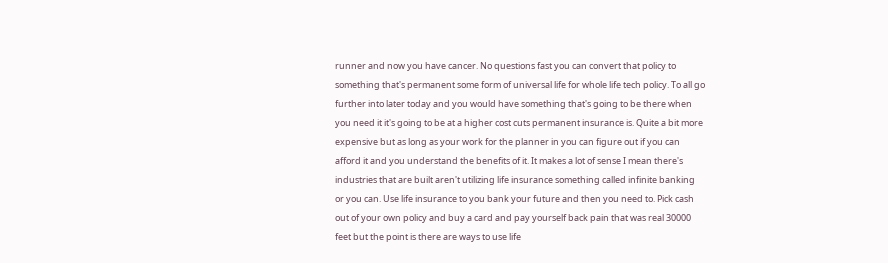runner and now you have cancer. No questions fast you can convert that policy to something that's permanent some form of universal life for whole life tech policy. To all go further into later today and you would have something that's going to be there when you need it it's going to be at a higher cost cuts permanent insurance is. Quite a bit more expensive but as long as your work for the planner in you can figure out if you can afford it and you understand the benefits of it. It makes a lot of sense I mean there's industries that are built aren't utilizing life insurance something called infinite banking or you can. Use life insurance to you bank your future and then you need to. Pick cash out of your own policy and buy a card and pay yourself back pain that was real 30000 feet but the point is there are ways to use life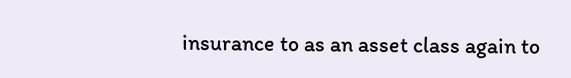insurance to as an asset class again to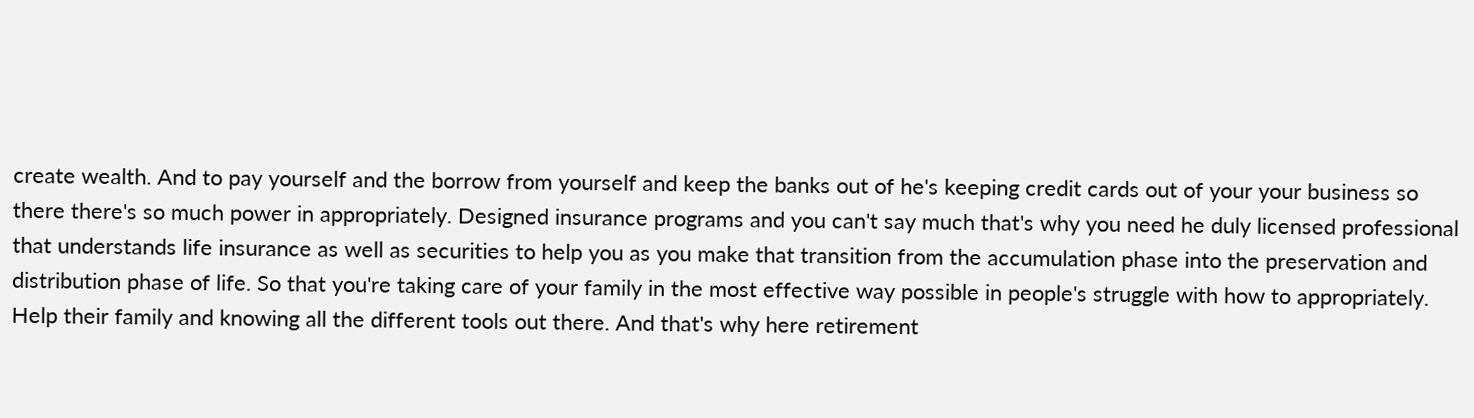create wealth. And to pay yourself and the borrow from yourself and keep the banks out of he's keeping credit cards out of your your business so there there's so much power in appropriately. Designed insurance programs and you can't say much that's why you need he duly licensed professional that understands life insurance as well as securities to help you as you make that transition from the accumulation phase into the preservation and distribution phase of life. So that you're taking care of your family in the most effective way possible in people's struggle with how to appropriately. Help their family and knowing all the different tools out there. And that's why here retirement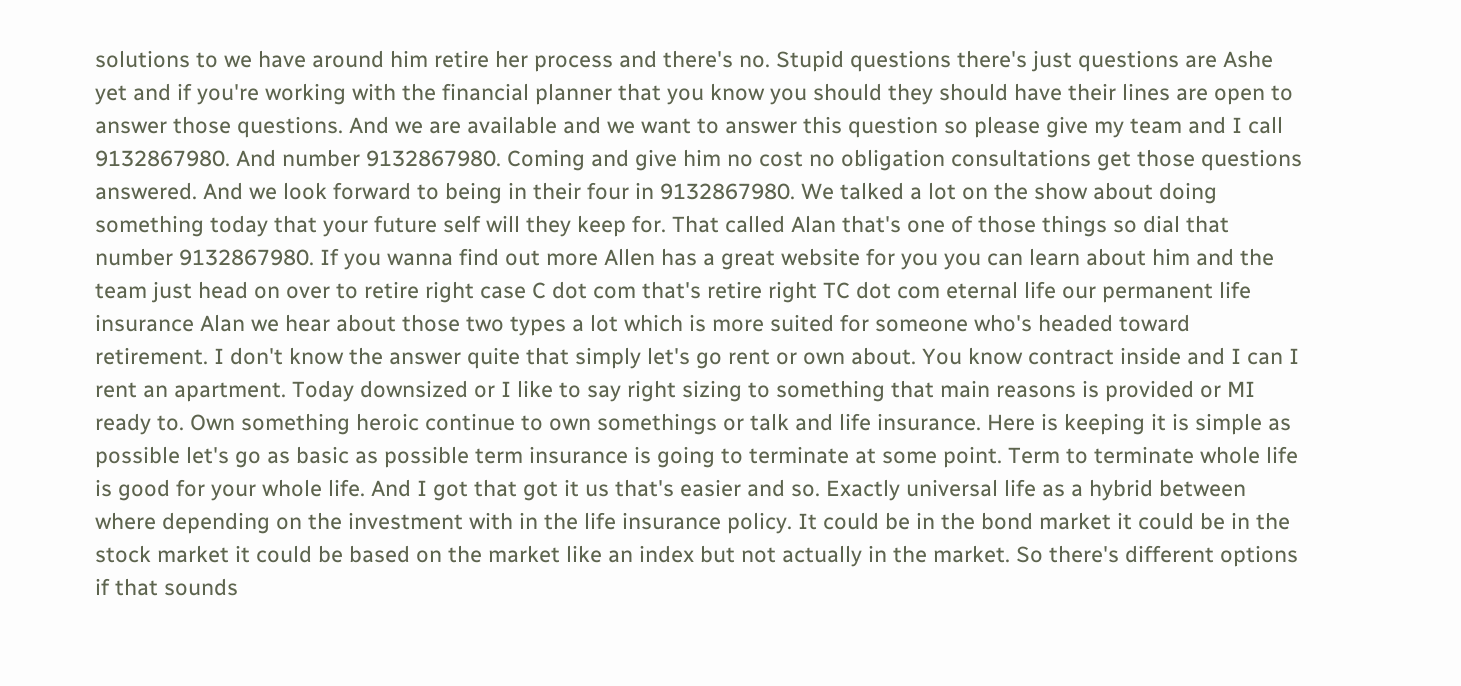solutions to we have around him retire her process and there's no. Stupid questions there's just questions are Ashe yet and if you're working with the financial planner that you know you should they should have their lines are open to answer those questions. And we are available and we want to answer this question so please give my team and I call 9132867980. And number 9132867980. Coming and give him no cost no obligation consultations get those questions answered. And we look forward to being in their four in 9132867980. We talked a lot on the show about doing something today that your future self will they keep for. That called Alan that's one of those things so dial that number 9132867980. If you wanna find out more Allen has a great website for you you can learn about him and the team just head on over to retire right case C dot com that's retire right TC dot com eternal life our permanent life insurance Alan we hear about those two types a lot which is more suited for someone who's headed toward retirement. I don't know the answer quite that simply let's go rent or own about. You know contract inside and I can I rent an apartment. Today downsized or I like to say right sizing to something that main reasons is provided or MI ready to. Own something heroic continue to own somethings or talk and life insurance. Here is keeping it is simple as possible let's go as basic as possible term insurance is going to terminate at some point. Term to terminate whole life is good for your whole life. And I got that got it us that's easier and so. Exactly universal life as a hybrid between where depending on the investment with in the life insurance policy. It could be in the bond market it could be in the stock market it could be based on the market like an index but not actually in the market. So there's different options if that sounds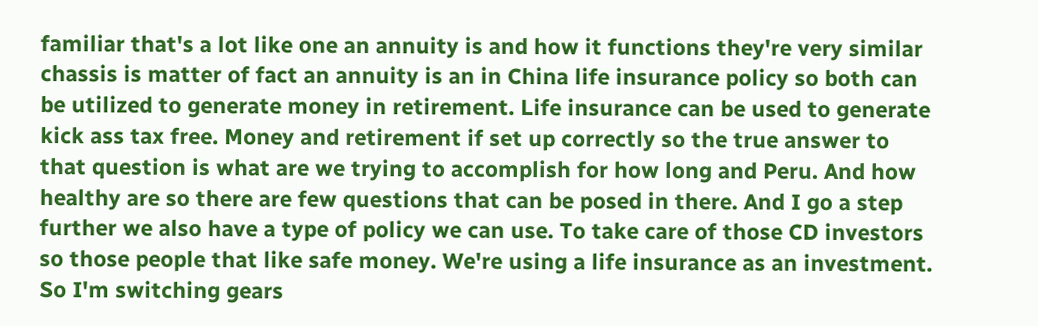familiar that's a lot like one an annuity is and how it functions they're very similar chassis is matter of fact an annuity is an in China life insurance policy so both can be utilized to generate money in retirement. Life insurance can be used to generate kick ass tax free. Money and retirement if set up correctly so the true answer to that question is what are we trying to accomplish for how long and Peru. And how healthy are so there are few questions that can be posed in there. And I go a step further we also have a type of policy we can use. To take care of those CD investors so those people that like safe money. We're using a life insurance as an investment. So I'm switching gears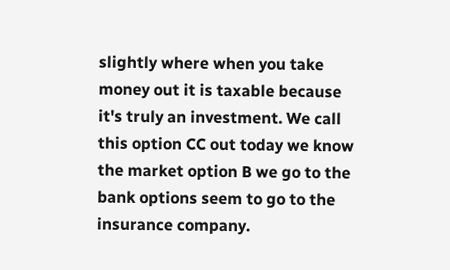slightly where when you take money out it is taxable because it's truly an investment. We call this option CC out today we know the market option B we go to the bank options seem to go to the insurance company.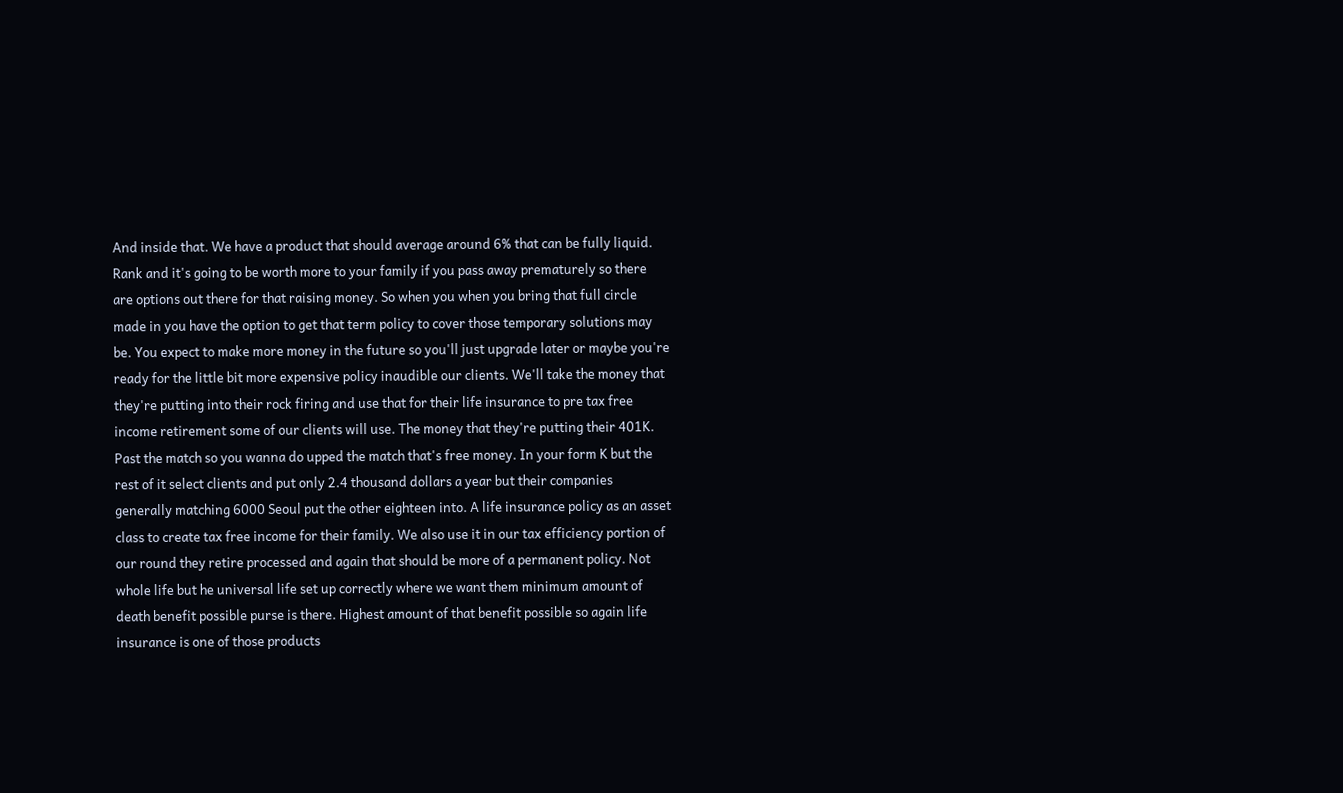And inside that. We have a product that should average around 6% that can be fully liquid. Rank and it's going to be worth more to your family if you pass away prematurely so there are options out there for that raising money. So when you when you bring that full circle made in you have the option to get that term policy to cover those temporary solutions may be. You expect to make more money in the future so you'll just upgrade later or maybe you're ready for the little bit more expensive policy inaudible our clients. We'll take the money that they're putting into their rock firing and use that for their life insurance to pre tax free income retirement some of our clients will use. The money that they're putting their 401K. Past the match so you wanna do upped the match that's free money. In your form K but the rest of it select clients and put only 2.4 thousand dollars a year but their companies generally matching 6000 Seoul put the other eighteen into. A life insurance policy as an asset class to create tax free income for their family. We also use it in our tax efficiency portion of our round they retire processed and again that should be more of a permanent policy. Not whole life but he universal life set up correctly where we want them minimum amount of death benefit possible purse is there. Highest amount of that benefit possible so again life insurance is one of those products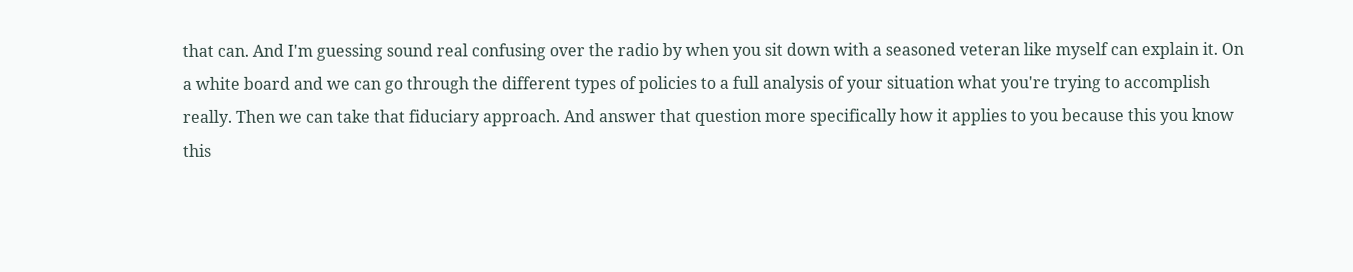that can. And I'm guessing sound real confusing over the radio by when you sit down with a seasoned veteran like myself can explain it. On a white board and we can go through the different types of policies to a full analysis of your situation what you're trying to accomplish really. Then we can take that fiduciary approach. And answer that question more specifically how it applies to you because this you know this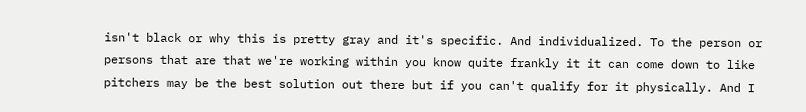isn't black or why this is pretty gray and it's specific. And individualized. To the person or persons that are that we're working within you know quite frankly it it can come down to like pitchers may be the best solution out there but if you can't qualify for it physically. And I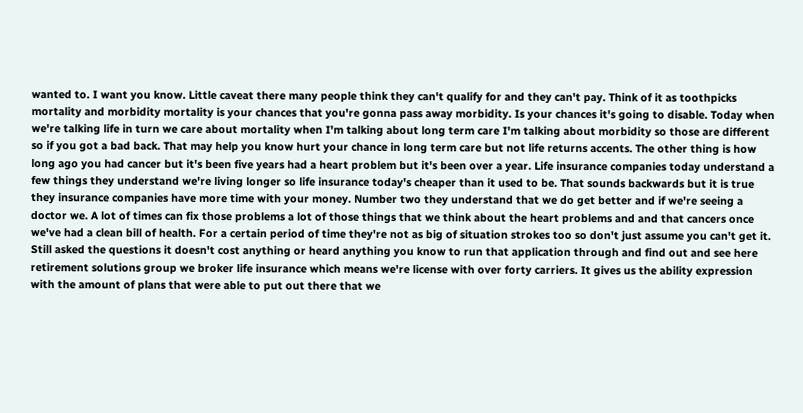wanted to. I want you know. Little caveat there many people think they can't qualify for and they can't pay. Think of it as toothpicks mortality and morbidity mortality is your chances that you're gonna pass away morbidity. Is your chances it's going to disable. Today when we're talking life in turn we care about mortality when I'm talking about long term care I'm talking about morbidity so those are different so if you got a bad back. That may help you know hurt your chance in long term care but not life returns accents. The other thing is how long ago you had cancer but it's been five years had a heart problem but it's been over a year. Life insurance companies today understand a few things they understand we're living longer so life insurance today's cheaper than it used to be. That sounds backwards but it is true they insurance companies have more time with your money. Number two they understand that we do get better and if we're seeing a doctor we. A lot of times can fix those problems a lot of those things that we think about the heart problems and and that cancers once we've had a clean bill of health. For a certain period of time they're not as big of situation strokes too so don't just assume you can't get it. Still asked the questions it doesn't cost anything or heard anything you know to run that application through and find out and see here retirement solutions group we broker life insurance which means we're license with over forty carriers. It gives us the ability expression with the amount of plans that were able to put out there that we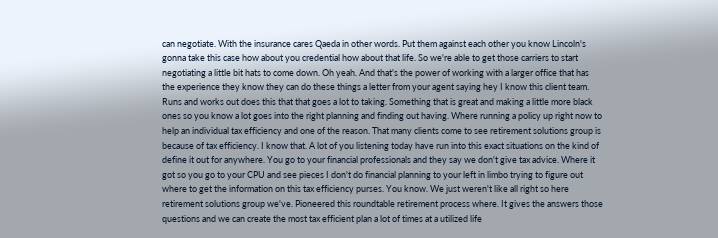can negotiate. With the insurance cares Qaeda in other words. Put them against each other you know Lincoln's gonna take this case how about you credential how about that life. So we're able to get those carriers to start negotiating a little bit hats to come down. Oh yeah. And that's the power of working with a larger office that has the experience they know they can do these things a letter from your agent saying hey I know this client team. Runs and works out does this that that goes a lot to taking. Something that is great and making a little more black ones so you know a lot goes into the right planning and finding out having. Where running a policy up right now to help an individual tax efficiency and one of the reason. That many clients come to see retirement solutions group is because of tax efficiency. I know that. A lot of you listening today have run into this exact situations on the kind of define it out for anywhere. You go to your financial professionals and they say we don't give tax advice. Where it got so you go to your CPU and see pieces I don't do financial planning to your left in limbo trying to figure out where to get the information on this tax efficiency purses. You know. We just weren't like all right so here retirement solutions group we've. Pioneered this roundtable retirement process where. It gives the answers those questions and we can create the most tax efficient plan a lot of times at a utilized life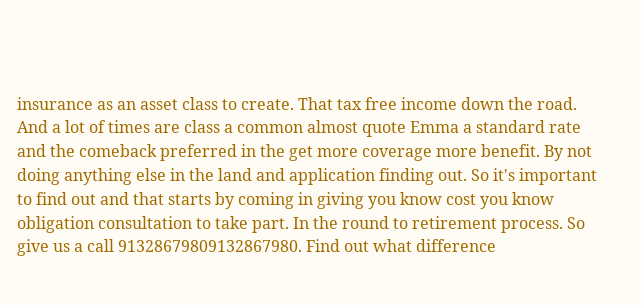insurance as an asset class to create. That tax free income down the road. And a lot of times are class a common almost quote Emma a standard rate and the comeback preferred in the get more coverage more benefit. By not doing anything else in the land and application finding out. So it's important to find out and that starts by coming in giving you know cost you know obligation consultation to take part. In the round to retirement process. So give us a call 91328679809132867980. Find out what difference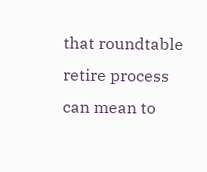that roundtable retire process can mean to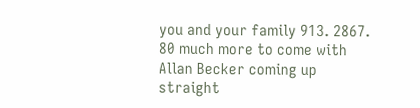you and your family 913. 2867. 80 much more to come with Allan Becker coming up straight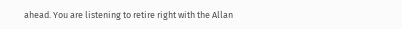ahead. You are listening to retire right with the Allan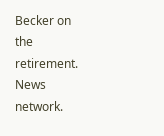Becker on the retirement. News network.